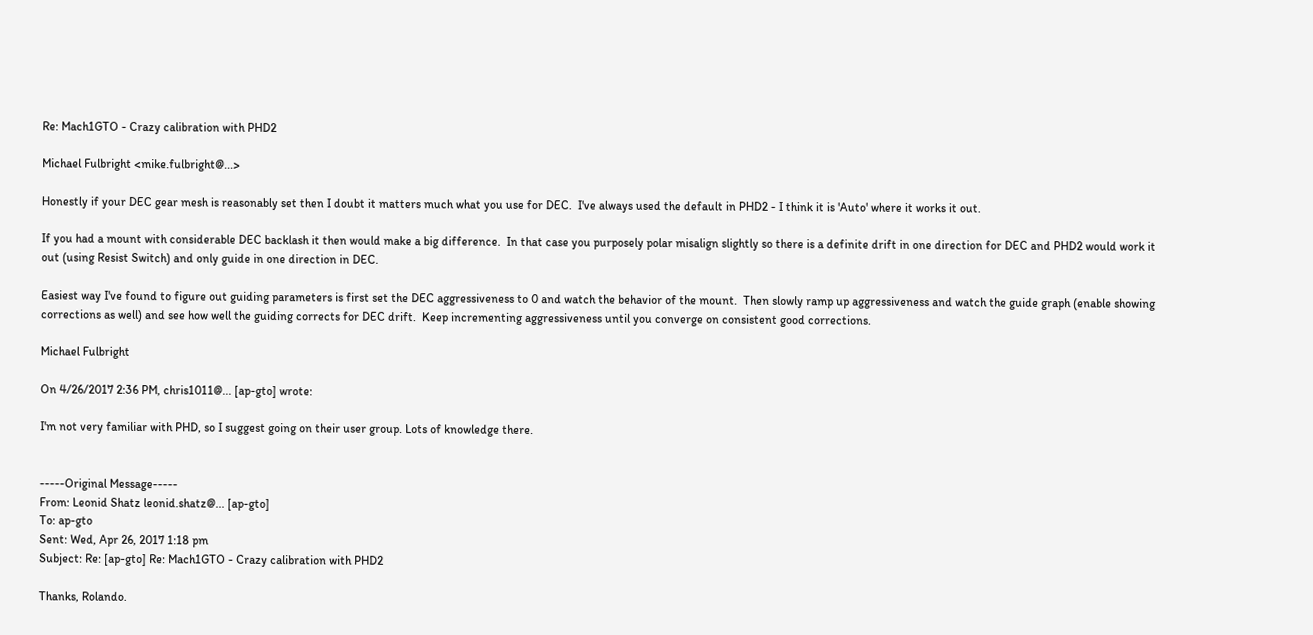Re: Mach1GTO - Crazy calibration with PHD2

Michael Fulbright <mike.fulbright@...>

Honestly if your DEC gear mesh is reasonably set then I doubt it matters much what you use for DEC.  I've always used the default in PHD2 - I think it is 'Auto' where it works it out.

If you had a mount with considerable DEC backlash it then would make a big difference.  In that case you purposely polar misalign slightly so there is a definite drift in one direction for DEC and PHD2 would work it out (using Resist Switch) and only guide in one direction in DEC.

Easiest way I've found to figure out guiding parameters is first set the DEC aggressiveness to 0 and watch the behavior of the mount.  Then slowly ramp up aggressiveness and watch the guide graph (enable showing corrections as well) and see how well the guiding corrects for DEC drift.  Keep incrementing aggressiveness until you converge on consistent good corrections.

Michael Fulbright

On 4/26/2017 2:36 PM, chris1011@... [ap-gto] wrote:

I'm not very familiar with PHD, so I suggest going on their user group. Lots of knowledge there.


-----Original Message-----
From: Leonid Shatz leonid.shatz@... [ap-gto]
To: ap-gto
Sent: Wed, Apr 26, 2017 1:18 pm
Subject: Re: [ap-gto] Re: Mach1GTO - Crazy calibration with PHD2

Thanks, Rolando.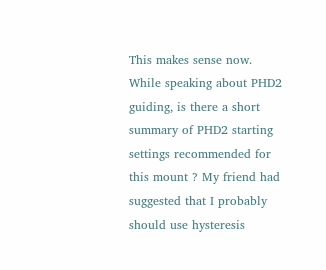This makes sense now. While speaking about PHD2 guiding, is there a short summary of PHD2 starting settings recommended for this mount ? My friend had suggested that I probably should use hysteresis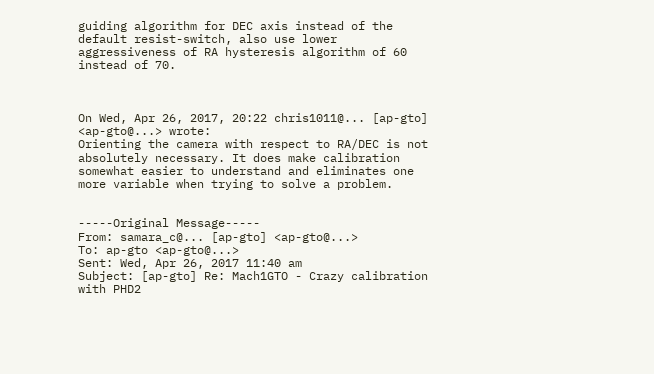guiding algorithm for DEC axis instead of the default resist-switch, also use lower aggressiveness of RA hysteresis algorithm of 60 instead of 70.



On Wed, Apr 26, 2017, 20:22 chris1011@... [ap-gto] <ap-gto@...> wrote:
Orienting the camera with respect to RA/DEC is not absolutely necessary. It does make calibration somewhat easier to understand and eliminates one more variable when trying to solve a problem.


-----Original Message-----
From: samara_c@... [ap-gto] <ap-gto@...>
To: ap-gto <ap-gto@...>
Sent: Wed, Apr 26, 2017 11:40 am
Subject: [ap-gto] Re: Mach1GTO - Crazy calibration with PHD2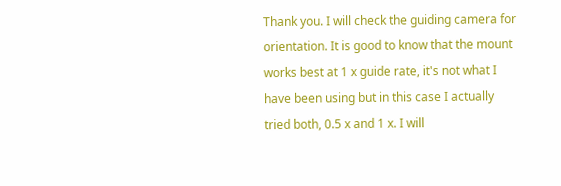Thank you. I will check the guiding camera for orientation. It is good to know that the mount works best at 1 x guide rate, it's not what I have been using but in this case I actually tried both, 0.5 x and 1 x. I will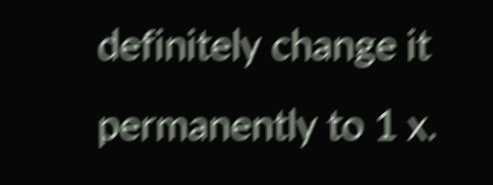definitely change it permanently to 1 x.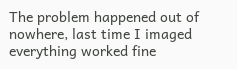The problem happened out of nowhere, last time I imaged everything worked fine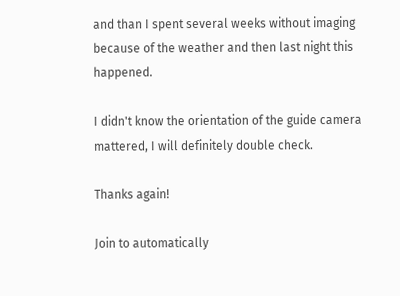and than I spent several weeks without imaging because of the weather and then last night this happened.

I didn't know the orientation of the guide camera mattered, I will definitely double check.

Thanks again!

Join to automatically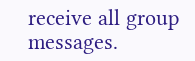receive all group messages.